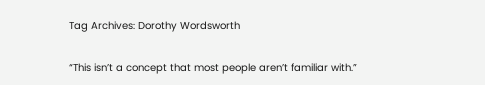Tag Archives: Dorothy Wordsworth

“This isn’t a concept that most people aren’t familiar with.”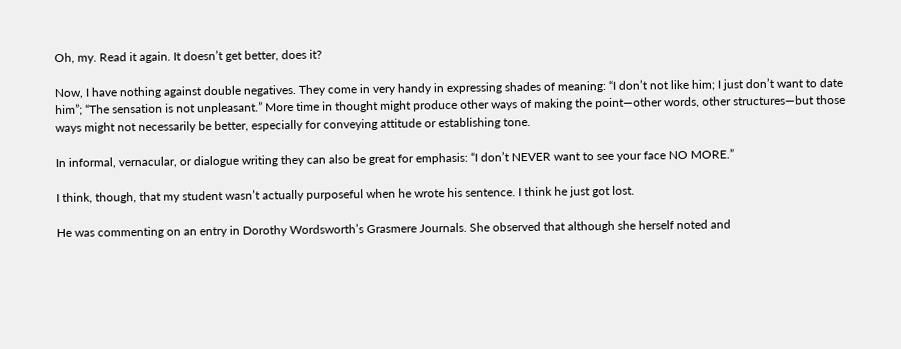Oh, my. Read it again. It doesn’t get better, does it?

Now, I have nothing against double negatives. They come in very handy in expressing shades of meaning: “I don’t not like him; I just don’t want to date him”; “The sensation is not unpleasant.” More time in thought might produce other ways of making the point—other words, other structures—but those ways might not necessarily be better, especially for conveying attitude or establishing tone.

In informal, vernacular, or dialogue writing they can also be great for emphasis: “I don’t NEVER want to see your face NO MORE.”

I think, though, that my student wasn’t actually purposeful when he wrote his sentence. I think he just got lost.

He was commenting on an entry in Dorothy Wordsworth’s Grasmere Journals. She observed that although she herself noted and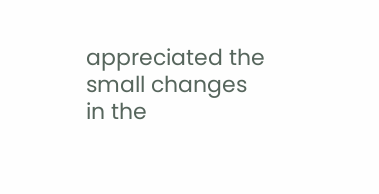appreciated the small changes in the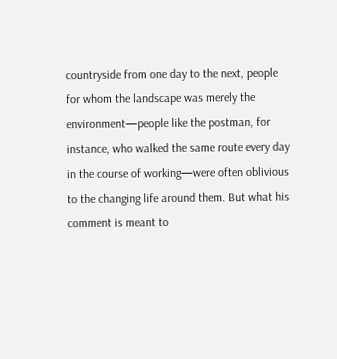countryside from one day to the next, people for whom the landscape was merely the environment—people like the postman, for instance, who walked the same route every day in the course of working—were often oblivious to the changing life around them. But what his comment is meant to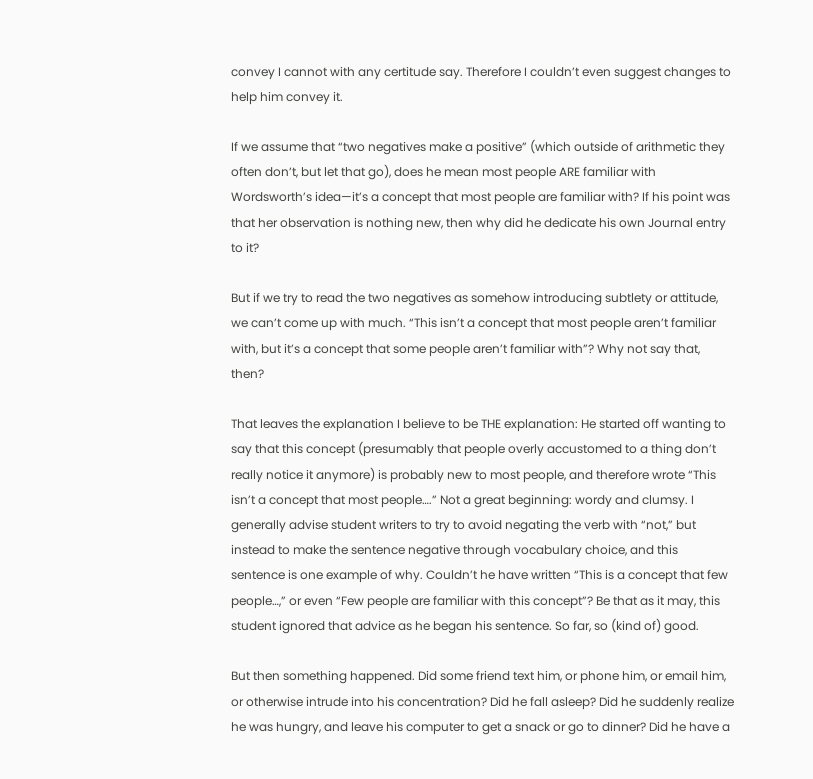convey I cannot with any certitude say. Therefore I couldn’t even suggest changes to help him convey it.

If we assume that “two negatives make a positive” (which outside of arithmetic they often don’t, but let that go), does he mean most people ARE familiar with Wordsworth’s idea—it’s a concept that most people are familiar with? If his point was that her observation is nothing new, then why did he dedicate his own Journal entry to it?

But if we try to read the two negatives as somehow introducing subtlety or attitude, we can’t come up with much. “This isn’t a concept that most people aren’t familiar with, but it’s a concept that some people aren’t familiar with”? Why not say that, then?

That leaves the explanation I believe to be THE explanation: He started off wanting to say that this concept (presumably that people overly accustomed to a thing don’t really notice it anymore) is probably new to most people, and therefore wrote “This isn’t a concept that most people….” Not a great beginning: wordy and clumsy. I generally advise student writers to try to avoid negating the verb with “not,” but instead to make the sentence negative through vocabulary choice, and this sentence is one example of why. Couldn’t he have written “This is a concept that few people…,” or even “Few people are familiar with this concept”? Be that as it may, this student ignored that advice as he began his sentence. So far, so (kind of) good.

But then something happened. Did some friend text him, or phone him, or email him, or otherwise intrude into his concentration? Did he fall asleep? Did he suddenly realize he was hungry, and leave his computer to get a snack or go to dinner? Did he have a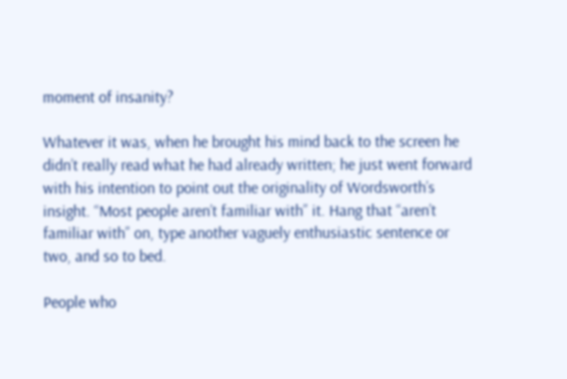moment of insanity?

Whatever it was, when he brought his mind back to the screen he didn’t really read what he had already written; he just went forward with his intention to point out the originality of Wordsworth’s insight. “Most people aren’t familiar with” it. Hang that “aren’t familiar with” on, type another vaguely enthusiastic sentence or two, and so to bed.

People who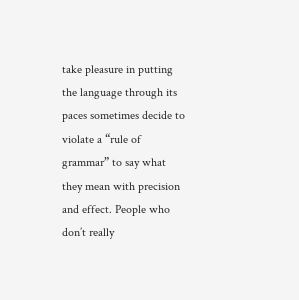take pleasure in putting the language through its paces sometimes decide to violate a “rule of grammar” to say what they mean with precision and effect. People who don’t really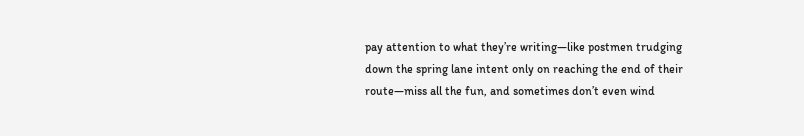pay attention to what they’re writing—like postmen trudging down the spring lane intent only on reaching the end of their route—miss all the fun, and sometimes don’t even wind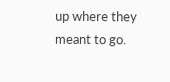up where they meant to go.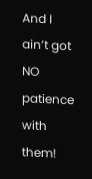And I ain’t got NO patience with them!